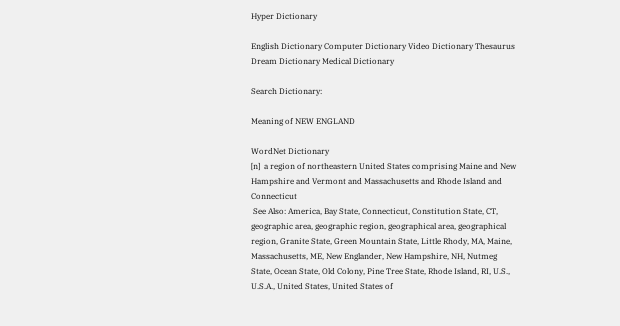Hyper Dictionary

English Dictionary Computer Dictionary Video Dictionary Thesaurus Dream Dictionary Medical Dictionary

Search Dictionary:

Meaning of NEW ENGLAND

WordNet Dictionary
[n]  a region of northeastern United States comprising Maine and New Hampshire and Vermont and Massachusetts and Rhode Island and Connecticut
 See Also: America, Bay State, Connecticut, Constitution State, CT, geographic area, geographic region, geographical area, geographical region, Granite State, Green Mountain State, Little Rhody, MA, Maine, Massachusetts, ME, New Englander, New Hampshire, NH, Nutmeg State, Ocean State, Old Colony, Pine Tree State, Rhode Island, RI, U.S., U.S.A., United States, United States of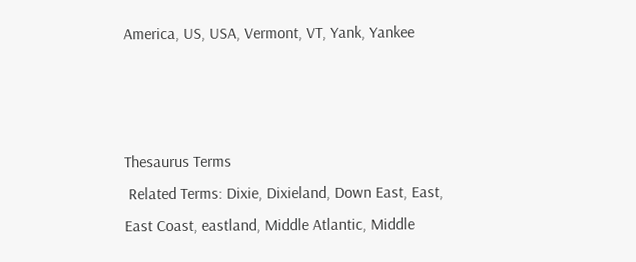America, US, USA, Vermont, VT, Yank, Yankee



Thesaurus Terms
 Related Terms: Dixie, Dixieland, Down East, East, East Coast, eastland, Middle Atlantic, Middle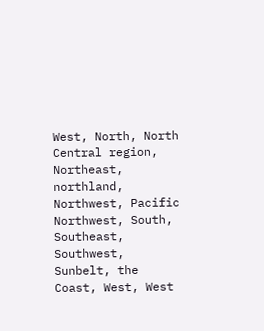West, North, North Central region, Northeast, northland, Northwest, Pacific Northwest, South, Southeast, Southwest, Sunbelt, the Coast, West, West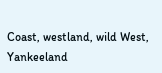Coast, westland, wild West, Yankeeland